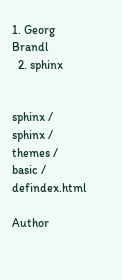1. Georg Brandl
  2. sphinx


sphinx / sphinx / themes / basic / defindex.html

Author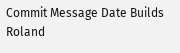Commit Message Date Builds
Roland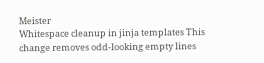Meister
Whitespace cleanup in jinja templates This change removes odd-looking empty lines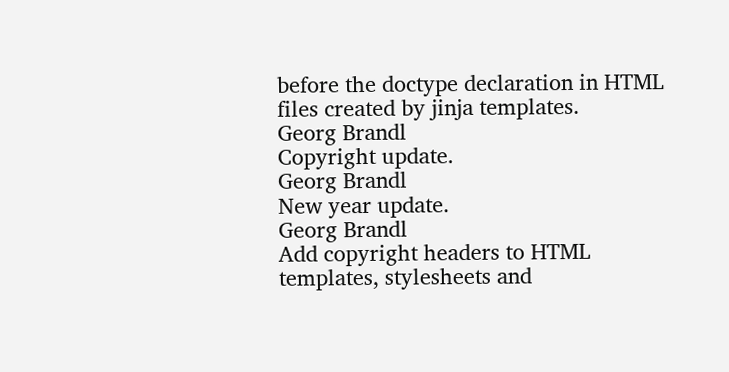before the doctype declaration in HTML files created by jinja templates.
Georg Brandl
Copyright update.
Georg Brandl
New year update.
Georg Brandl
Add copyright headers to HTML templates, stylesheets and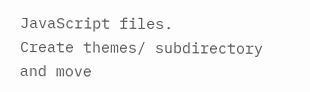JavaScript files.
Create themes/ subdirectory and move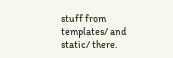stuff from templates/ and static/ there.